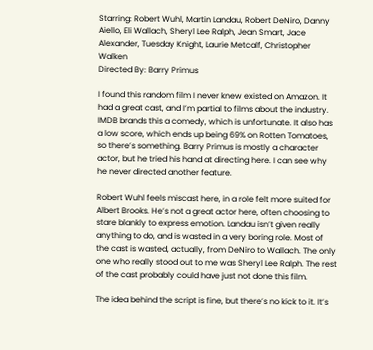Starring: Robert Wuhl, Martin Landau, Robert DeNiro, Danny Aiello, Eli Wallach, Sheryl Lee Ralph, Jean Smart, Jace Alexander, Tuesday Knight, Laurie Metcalf, Christopher Walken
Directed By: Barry Primus

I found this random film I never knew existed on Amazon. It had a great cast, and I’m partial to films about the industry. IMDB brands this a comedy, which is unfortunate. It also has a low score, which ends up being 69% on Rotten Tomatoes, so there’s something. Barry Primus is mostly a character actor, but he tried his hand at directing here. I can see why he never directed another feature.

Robert Wuhl feels miscast here, in a role felt more suited for Albert Brooks. He’s not a great actor here, often choosing to stare blankly to express emotion. Landau isn’t given really anything to do, and is wasted in a very boring role. Most of the cast is wasted, actually, from DeNiro to Wallach. The only one who really stood out to me was Sheryl Lee Ralph. The rest of the cast probably could have just not done this film.

The idea behind the script is fine, but there’s no kick to it. It’s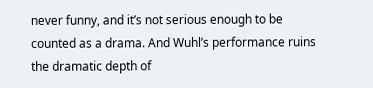never funny, and it’s not serious enough to be counted as a drama. And Wuhl’s performance ruins the dramatic depth of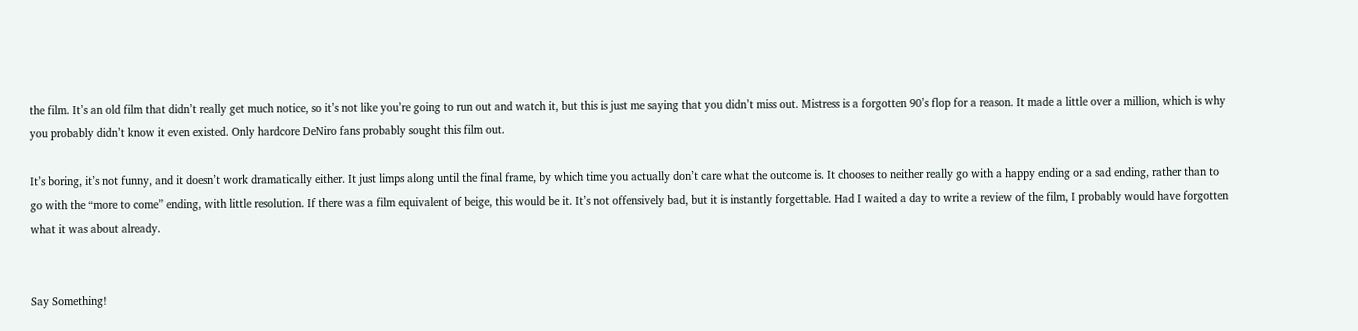the film. It’s an old film that didn’t really get much notice, so it’s not like you’re going to run out and watch it, but this is just me saying that you didn’t miss out. Mistress is a forgotten 90’s flop for a reason. It made a little over a million, which is why you probably didn’t know it even existed. Only hardcore DeNiro fans probably sought this film out.

It’s boring, it’s not funny, and it doesn’t work dramatically either. It just limps along until the final frame, by which time you actually don’t care what the outcome is. It chooses to neither really go with a happy ending or a sad ending, rather than to go with the “more to come” ending, with little resolution. If there was a film equivalent of beige, this would be it. It’s not offensively bad, but it is instantly forgettable. Had I waited a day to write a review of the film, I probably would have forgotten what it was about already.


Say Something!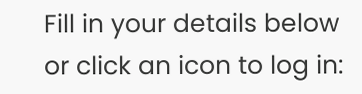Fill in your details below or click an icon to log in: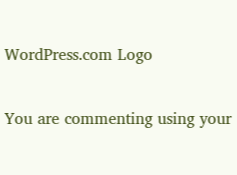WordPress.com Logo

You are commenting using your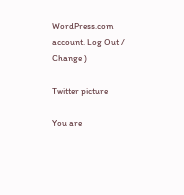WordPress.com account. Log Out /  Change )

Twitter picture

You are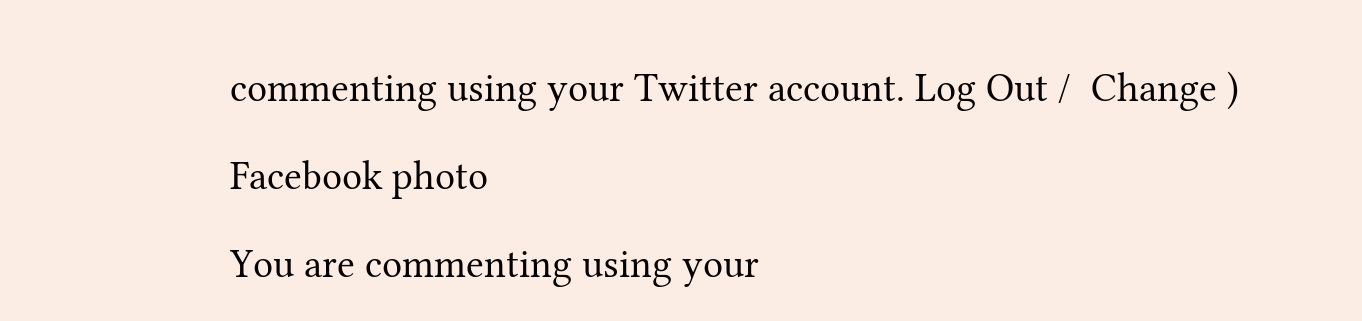commenting using your Twitter account. Log Out /  Change )

Facebook photo

You are commenting using your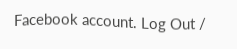Facebook account. Log Out /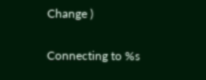Change )

Connecting to %s